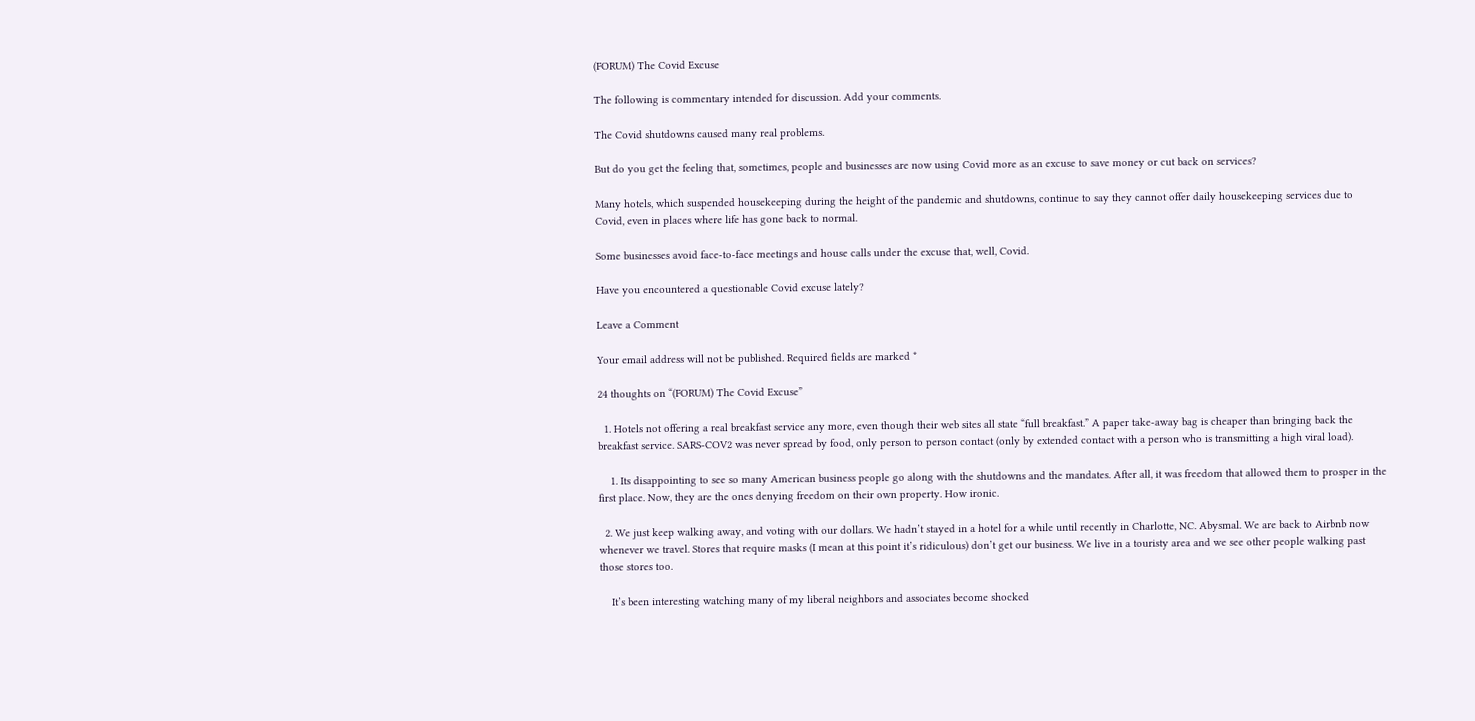(FORUM) The Covid Excuse

The following is commentary intended for discussion. Add your comments.

The Covid shutdowns caused many real problems.

But do you get the feeling that, sometimes, people and businesses are now using Covid more as an excuse to save money or cut back on services?

Many hotels, which suspended housekeeping during the height of the pandemic and shutdowns, continue to say they cannot offer daily housekeeping services due to Covid, even in places where life has gone back to normal.

Some businesses avoid face-to-face meetings and house calls under the excuse that, well, Covid.

Have you encountered a questionable Covid excuse lately?

Leave a Comment

Your email address will not be published. Required fields are marked *

24 thoughts on “(FORUM) The Covid Excuse”

  1. Hotels not offering a real breakfast service any more, even though their web sites all state “full breakfast.” A paper take-away bag is cheaper than bringing back the breakfast service. SARS-COV2 was never spread by food, only person to person contact (only by extended contact with a person who is transmitting a high viral load).

    1. Its disappointing to see so many American business people go along with the shutdowns and the mandates. After all, it was freedom that allowed them to prosper in the first place. Now, they are the ones denying freedom on their own property. How ironic.

  2. We just keep walking away, and voting with our dollars. We hadn’t stayed in a hotel for a while until recently in Charlotte, NC. Abysmal. We are back to Airbnb now whenever we travel. Stores that require masks (I mean at this point it’s ridiculous) don’t get our business. We live in a touristy area and we see other people walking past those stores too.

    It’s been interesting watching many of my liberal neighbors and associates become shocked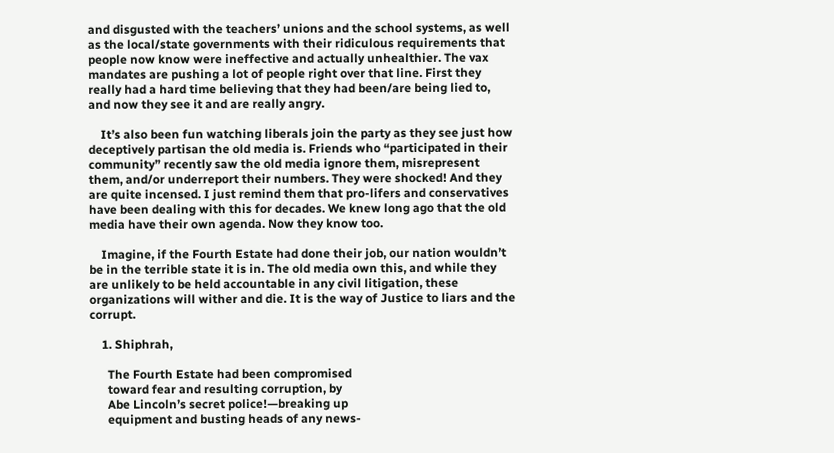and disgusted with the teachers’ unions and the school systems, as well as the local/state governments with their ridiculous requirements that people now know were ineffective and actually unhealthier. The vax mandates are pushing a lot of people right over that line. First they really had a hard time believing that they had been/are being lied to, and now they see it and are really angry.

    It’s also been fun watching liberals join the party as they see just how deceptively partisan the old media is. Friends who “participated in their community” recently saw the old media ignore them, misrepresent them, and/or underreport their numbers. They were shocked! And they are quite incensed. I just remind them that pro-lifers and conservatives have been dealing with this for decades. We knew long ago that the old media have their own agenda. Now they know too.

    Imagine, if the Fourth Estate had done their job, our nation wouldn’t be in the terrible state it is in. The old media own this, and while they are unlikely to be held accountable in any civil litigation, these organizations will wither and die. It is the way of Justice to liars and the corrupt.

    1. Shiphrah,

      The Fourth Estate had been compromised
      toward fear and resulting corruption, by
      Abe Lincoln’s secret police!—breaking up
      equipment and busting heads of any news-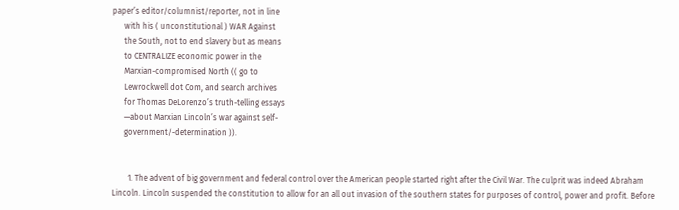paper’s editor/columnist/reporter, not in line
      with his ( unconstitutional ) WAR Against
      the South, not to end slavery but as means
      to CENTRALIZE economic power in the
      Marxian-compromised North (( go to
      Lewrockwell dot Com, and search archives
      for Thomas DeLorenzo’s truth-telling essays
      —about Marxian Lincoln’s war against self-
      government/-determination )).


        1. The advent of big government and federal control over the American people started right after the Civil War. The culprit was indeed Abraham Lincoln. Lincoln suspended the constitution to allow for an all out invasion of the southern states for purposes of control, power and profit. Before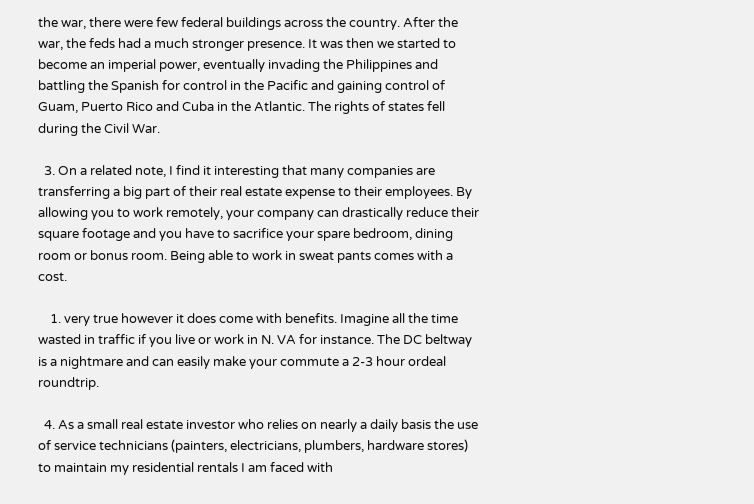the war, there were few federal buildings across the country. After the war, the feds had a much stronger presence. It was then we started to become an imperial power, eventually invading the Philippines and battling the Spanish for control in the Pacific and gaining control of Guam, Puerto Rico and Cuba in the Atlantic. The rights of states fell during the Civil War.

  3. On a related note, I find it interesting that many companies are transferring a big part of their real estate expense to their employees. By allowing you to work remotely, your company can drastically reduce their square footage and you have to sacrifice your spare bedroom, dining room or bonus room. Being able to work in sweat pants comes with a cost.

    1. very true however it does come with benefits. Imagine all the time wasted in traffic if you live or work in N. VA for instance. The DC beltway is a nightmare and can easily make your commute a 2-3 hour ordeal roundtrip.

  4. As a small real estate investor who relies on nearly a daily basis the use of service technicians (painters, electricians, plumbers, hardware stores) to maintain my residential rentals I am faced with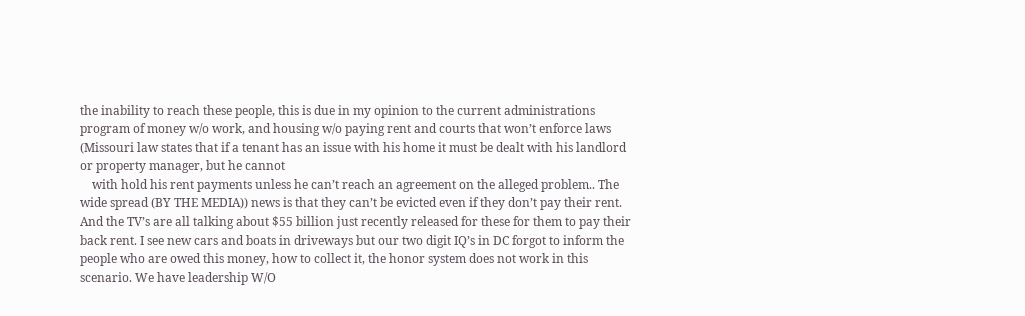the inability to reach these people, this is due in my opinion to the current administrations program of money w/o work, and housing w/o paying rent and courts that won’t enforce laws (Missouri law states that if a tenant has an issue with his home it must be dealt with his landlord or property manager, but he cannot
    with hold his rent payments unless he can’t reach an agreement on the alleged problem.. The wide spread (BY THE MEDIA)) news is that they can’t be evicted even if they don’t pay their rent. And the TV’s are all talking about $55 billion just recently released for these for them to pay their back rent. I see new cars and boats in driveways but our two digit IQ’s in DC forgot to inform the people who are owed this money, how to collect it, the honor system does not work in this scenario. We have leadership W/O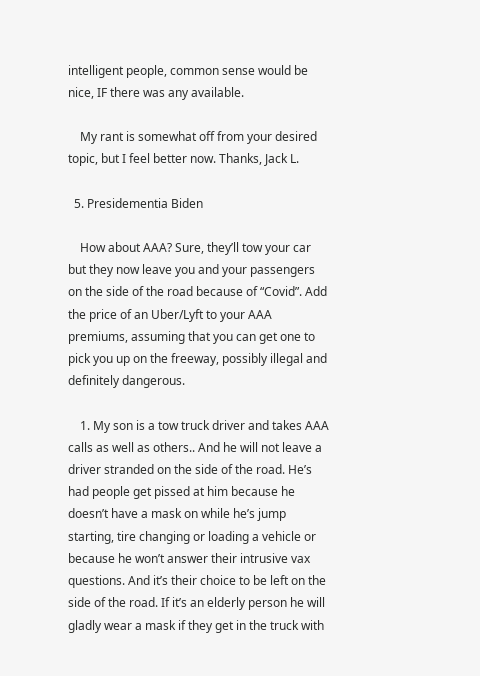intelligent people, common sense would be nice, IF there was any available.

    My rant is somewhat off from your desired topic, but I feel better now. Thanks, Jack L.

  5. Presidementia Biden

    How about AAA? Sure, they’ll tow your car but they now leave you and your passengers on the side of the road because of “Covid”. Add the price of an Uber/Lyft to your AAA premiums, assuming that you can get one to pick you up on the freeway, possibly illegal and definitely dangerous.

    1. My son is a tow truck driver and takes AAA calls as well as others.. And he will not leave a driver stranded on the side of the road. He’s had people get pissed at him because he doesn’t have a mask on while he’s jump starting, tire changing or loading a vehicle or because he won’t answer their intrusive vax questions. And it’s their choice to be left on the side of the road. If it’s an elderly person he will gladly wear a mask if they get in the truck with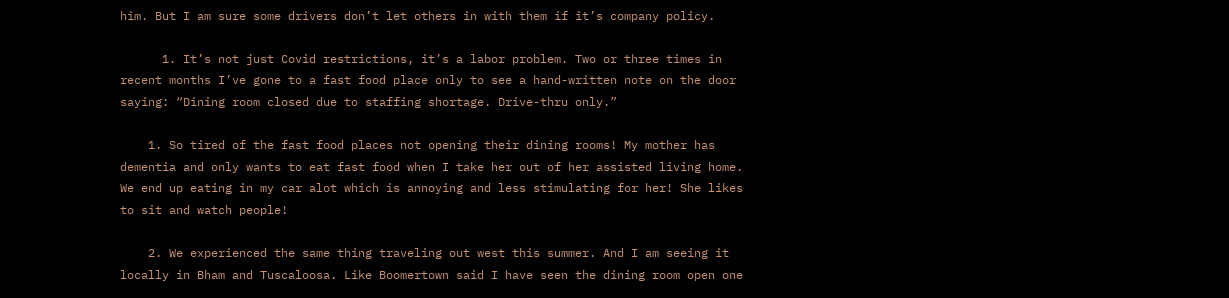him. But I am sure some drivers don’t let others in with them if it’s company policy.

      1. It’s not just Covid restrictions, it’s a labor problem. Two or three times in recent months I’ve gone to a fast food place only to see a hand-written note on the door saying: “Dining room closed due to staffing shortage. Drive-thru only.”

    1. So tired of the fast food places not opening their dining rooms! My mother has dementia and only wants to eat fast food when I take her out of her assisted living home. We end up eating in my car alot which is annoying and less stimulating for her! She likes to sit and watch people!

    2. We experienced the same thing traveling out west this summer. And I am seeing it locally in Bham and Tuscaloosa. Like Boomertown said I have seen the dining room open one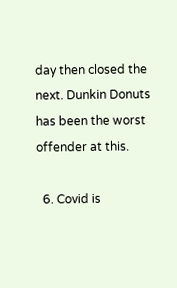day then closed the next. Dunkin Donuts has been the worst offender at this.

  6. Covid is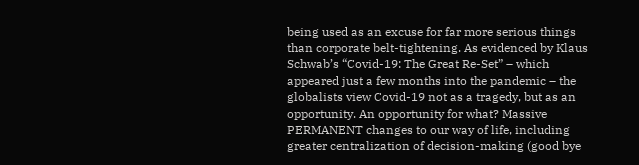being used as an excuse for far more serious things than corporate belt-tightening. As evidenced by Klaus Schwab’s “Covid-19: The Great Re-Set” – which appeared just a few months into the pandemic – the globalists view Covid-19 not as a tragedy, but as an opportunity. An opportunity for what? Massive PERMANENT changes to our way of life, including greater centralization of decision-making (good bye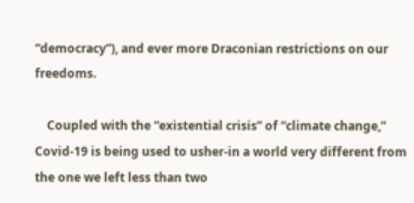“democracy”), and ever more Draconian restrictions on our freedoms.

    Coupled with the “existential crisis” of “climate change,” Covid-19 is being used to usher-in a world very different from the one we left less than two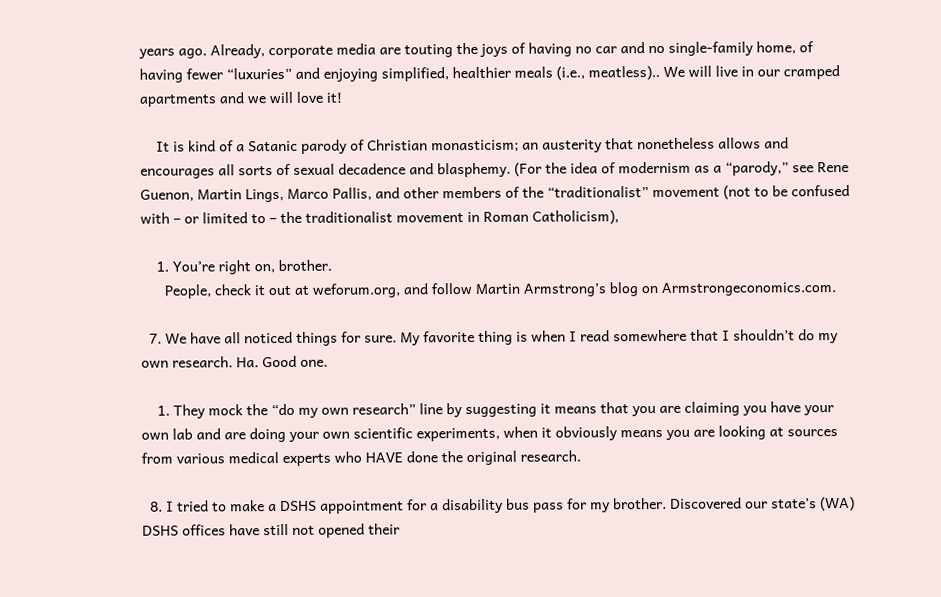years ago. Already, corporate media are touting the joys of having no car and no single-family home, of having fewer “luxuries” and enjoying simplified, healthier meals (i.e., meatless).. We will live in our cramped apartments and we will love it!

    It is kind of a Satanic parody of Christian monasticism; an austerity that nonetheless allows and encourages all sorts of sexual decadence and blasphemy. (For the idea of modernism as a “parody,” see Rene Guenon, Martin Lings, Marco Pallis, and other members of the “traditionalist” movement (not to be confused with – or limited to – the traditionalist movement in Roman Catholicism),

    1. You’re right on, brother.
      People, check it out at weforum.org, and follow Martin Armstrong’s blog on Armstrongeconomics.com.

  7. We have all noticed things for sure. My favorite thing is when I read somewhere that I shouldn’t do my own research. Ha. Good one.

    1. They mock the “do my own research” line by suggesting it means that you are claiming you have your own lab and are doing your own scientific experiments, when it obviously means you are looking at sources from various medical experts who HAVE done the original research.

  8. I tried to make a DSHS appointment for a disability bus pass for my brother. Discovered our state’s (WA) DSHS offices have still not opened their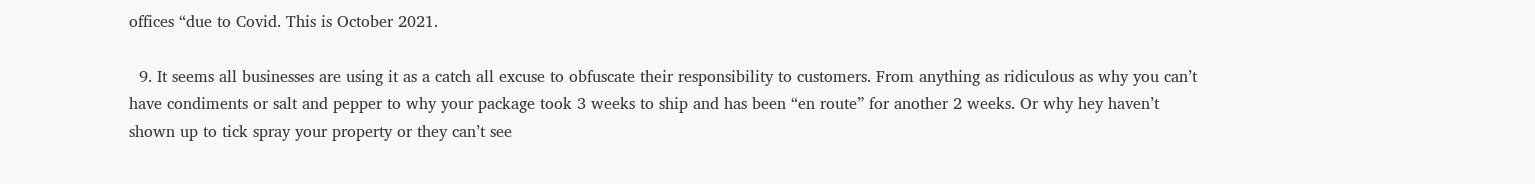offices “due to Covid. This is October 2021.

  9. It seems all businesses are using it as a catch all excuse to obfuscate their responsibility to customers. From anything as ridiculous as why you can’t have condiments or salt and pepper to why your package took 3 weeks to ship and has been “en route” for another 2 weeks. Or why hey haven’t shown up to tick spray your property or they can’t see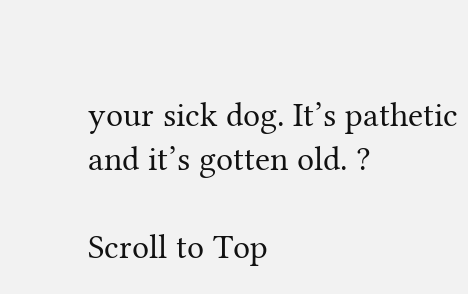your sick dog. It’s pathetic and it’s gotten old. ?

Scroll to Top